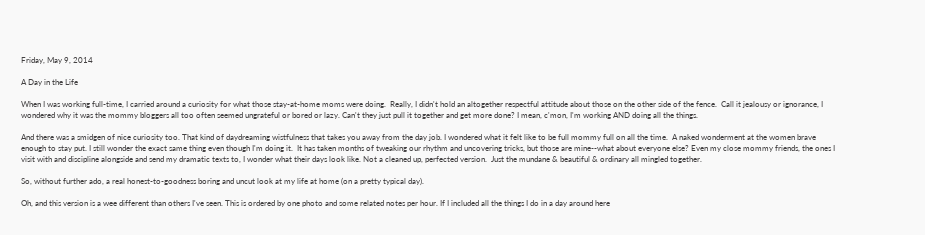Friday, May 9, 2014

A Day in the Life

When I was working full-time, I carried around a curiosity for what those stay-at-home moms were doing.  Really, I didn't hold an altogether respectful attitude about those on the other side of the fence.  Call it jealousy or ignorance, I wondered why it was the mommy bloggers all too often seemed ungrateful or bored or lazy. Can't they just pull it together and get more done? I mean, c'mon, I'm working AND doing all the things.

And there was a smidgen of nice curiosity too. That kind of daydreaming wistfulness that takes you away from the day job. I wondered what it felt like to be full mommy full on all the time.  A naked wonderment at the women brave enough to stay put. I still wonder the exact same thing even though I'm doing it.  It has taken months of tweaking our rhythm and uncovering tricks, but those are mine--what about everyone else? Even my close mommy friends, the ones I visit with and discipline alongside and send my dramatic texts to, I wonder what their days look like. Not a cleaned up, perfected version.  Just the mundane & beautiful & ordinary all mingled together.

So, without further ado, a real honest-to-goodness boring and uncut look at my life at home (on a pretty typical day).

Oh, and this version is a wee different than others I've seen. This is ordered by one photo and some related notes per hour. If I included all the things I do in a day around here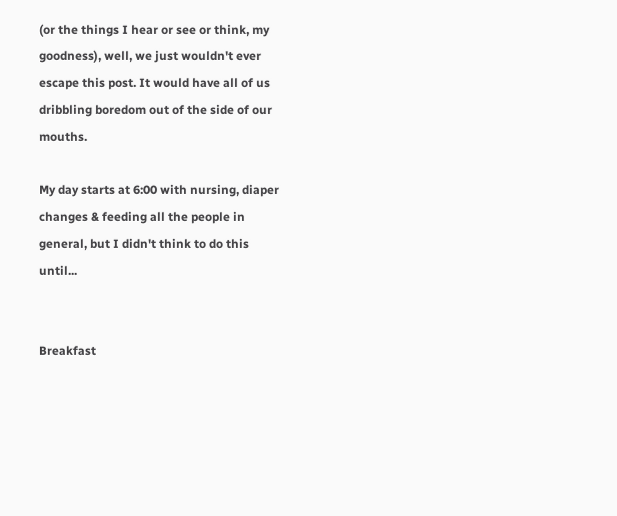(or the things I hear or see or think, my goodness), well, we just wouldn't ever escape this post. It would have all of us dribbling boredom out of the side of our mouths.

My day starts at 6:00 with nursing, diaper changes & feeding all the people in general, but I didn't think to do this until...


Breakfast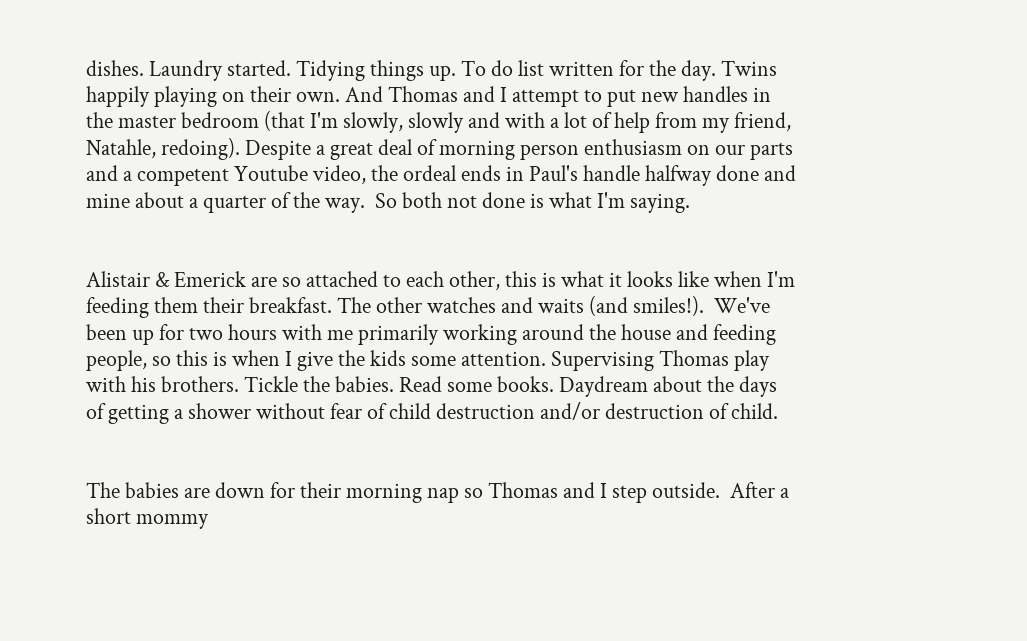dishes. Laundry started. Tidying things up. To do list written for the day. Twins happily playing on their own. And Thomas and I attempt to put new handles in the master bedroom (that I'm slowly, slowly and with a lot of help from my friend, Natahle, redoing). Despite a great deal of morning person enthusiasm on our parts and a competent Youtube video, the ordeal ends in Paul's handle halfway done and mine about a quarter of the way.  So both not done is what I'm saying.


Alistair & Emerick are so attached to each other, this is what it looks like when I'm feeding them their breakfast. The other watches and waits (and smiles!).  We've been up for two hours with me primarily working around the house and feeding people, so this is when I give the kids some attention. Supervising Thomas play with his brothers. Tickle the babies. Read some books. Daydream about the days of getting a shower without fear of child destruction and/or destruction of child.


The babies are down for their morning nap so Thomas and I step outside.  After a short mommy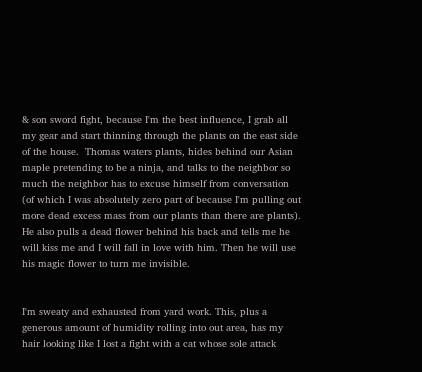& son sword fight, because I'm the best influence, I grab all my gear and start thinning through the plants on the east side of the house.  Thomas waters plants, hides behind our Asian maple pretending to be a ninja, and talks to the neighbor so much the neighbor has to excuse himself from conversation (of which I was absolutely zero part of because I'm pulling out more dead excess mass from our plants than there are plants). He also pulls a dead flower behind his back and tells me he will kiss me and I will fall in love with him. Then he will use his magic flower to turn me invisible.


I'm sweaty and exhausted from yard work. This, plus a generous amount of humidity rolling into out area, has my hair looking like I lost a fight with a cat whose sole attack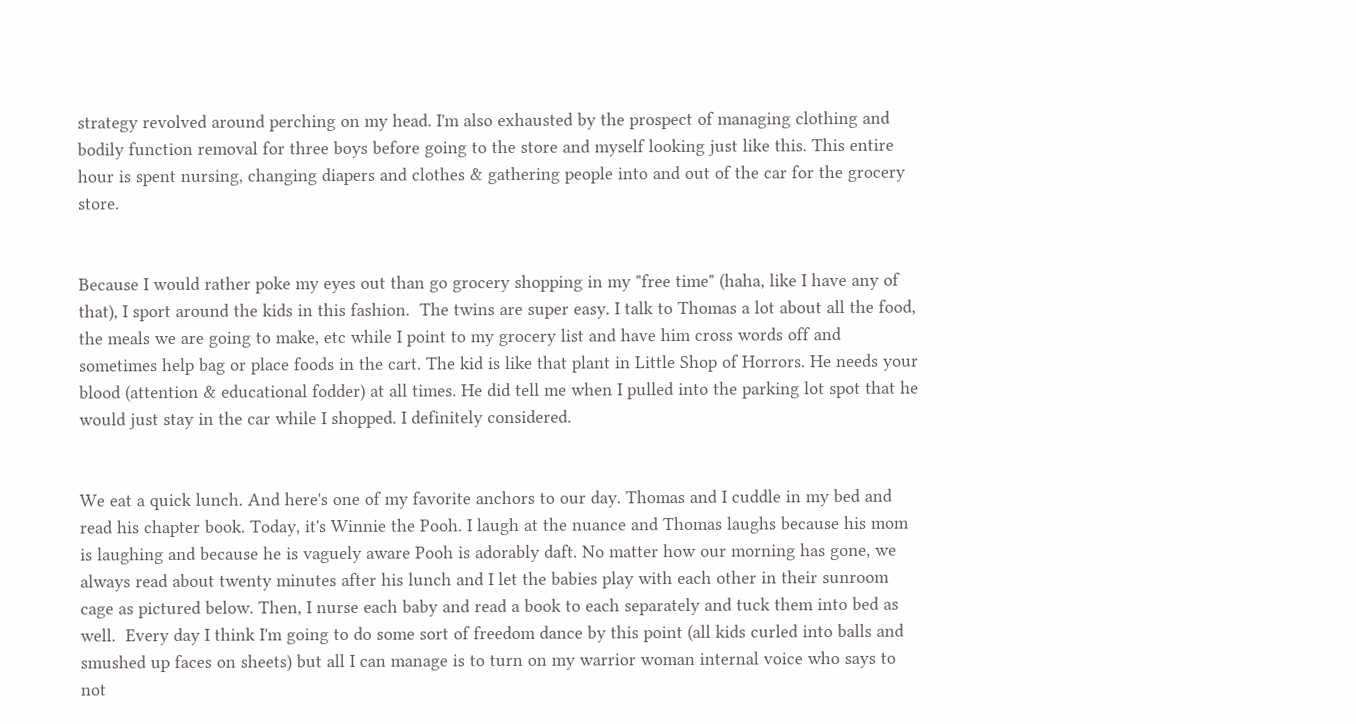strategy revolved around perching on my head. I'm also exhausted by the prospect of managing clothing and bodily function removal for three boys before going to the store and myself looking just like this. This entire hour is spent nursing, changing diapers and clothes & gathering people into and out of the car for the grocery store.


Because I would rather poke my eyes out than go grocery shopping in my "free time" (haha, like I have any of that), I sport around the kids in this fashion.  The twins are super easy. I talk to Thomas a lot about all the food, the meals we are going to make, etc while I point to my grocery list and have him cross words off and sometimes help bag or place foods in the cart. The kid is like that plant in Little Shop of Horrors. He needs your blood (attention & educational fodder) at all times. He did tell me when I pulled into the parking lot spot that he would just stay in the car while I shopped. I definitely considered.


We eat a quick lunch. And here's one of my favorite anchors to our day. Thomas and I cuddle in my bed and read his chapter book. Today, it's Winnie the Pooh. I laugh at the nuance and Thomas laughs because his mom is laughing and because he is vaguely aware Pooh is adorably daft. No matter how our morning has gone, we always read about twenty minutes after his lunch and I let the babies play with each other in their sunroom cage as pictured below. Then, I nurse each baby and read a book to each separately and tuck them into bed as well.  Every day I think I'm going to do some sort of freedom dance by this point (all kids curled into balls and smushed up faces on sheets) but all I can manage is to turn on my warrior woman internal voice who says to not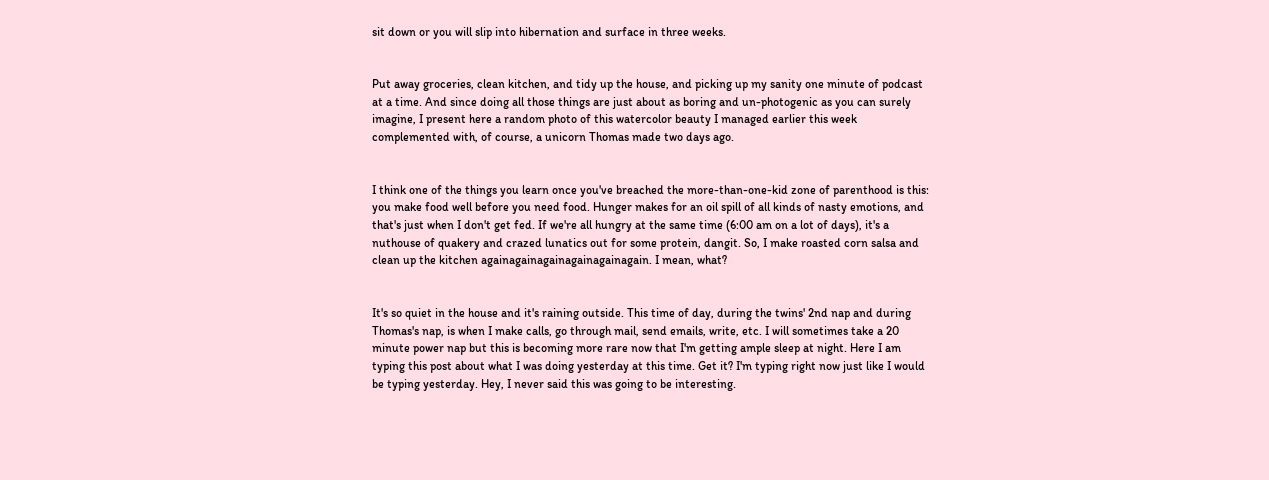sit down or you will slip into hibernation and surface in three weeks.


Put away groceries, clean kitchen, and tidy up the house, and picking up my sanity one minute of podcast at a time. And since doing all those things are just about as boring and un-photogenic as you can surely imagine, I present here a random photo of this watercolor beauty I managed earlier this week complemented with, of course, a unicorn Thomas made two days ago.


I think one of the things you learn once you've breached the more-than-one-kid zone of parenthood is this: you make food well before you need food. Hunger makes for an oil spill of all kinds of nasty emotions, and that's just when I don't get fed. If we're all hungry at the same time (6:00 am on a lot of days), it's a nuthouse of quakery and crazed lunatics out for some protein, dangit. So, I make roasted corn salsa and clean up the kitchen againagainagainagainagainagain. I mean, what?


It's so quiet in the house and it's raining outside. This time of day, during the twins' 2nd nap and during Thomas's nap, is when I make calls, go through mail, send emails, write, etc. I will sometimes take a 20 minute power nap but this is becoming more rare now that I'm getting ample sleep at night. Here I am typing this post about what I was doing yesterday at this time. Get it? I'm typing right now just like I would be typing yesterday. Hey, I never said this was going to be interesting.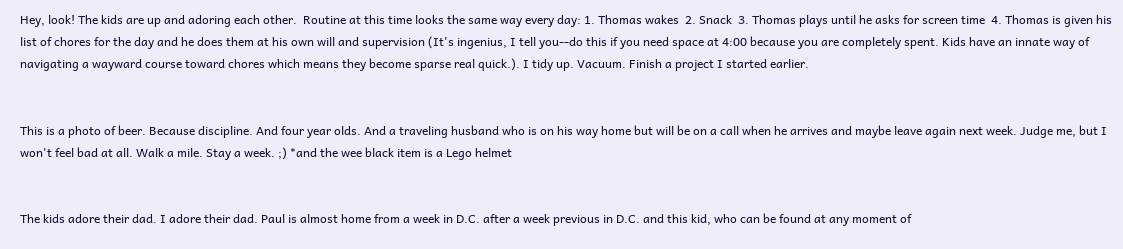Hey, look! The kids are up and adoring each other.  Routine at this time looks the same way every day: 1. Thomas wakes  2. Snack  3. Thomas plays until he asks for screen time  4. Thomas is given his list of chores for the day and he does them at his own will and supervision (It's ingenius, I tell you--do this if you need space at 4:00 because you are completely spent. Kids have an innate way of navigating a wayward course toward chores which means they become sparse real quick.). I tidy up. Vacuum. Finish a project I started earlier.


This is a photo of beer. Because discipline. And four year olds. And a traveling husband who is on his way home but will be on a call when he arrives and maybe leave again next week. Judge me, but I won't feel bad at all. Walk a mile. Stay a week. ;) *and the wee black item is a Lego helmet


The kids adore their dad. I adore their dad. Paul is almost home from a week in D.C. after a week previous in D.C. and this kid, who can be found at any moment of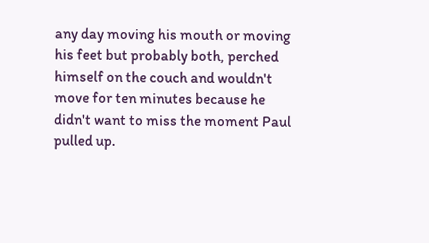any day moving his mouth or moving his feet but probably both, perched himself on the couch and wouldn't move for ten minutes because he didn't want to miss the moment Paul pulled up.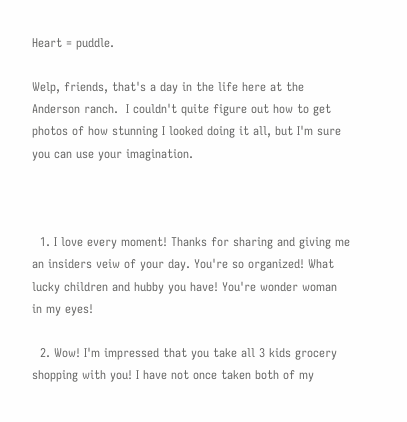Heart = puddle.

Welp, friends, that's a day in the life here at the Anderson ranch.  I couldn't quite figure out how to get photos of how stunning I looked doing it all, but I'm sure you can use your imagination.



  1. I love every moment! Thanks for sharing and giving me an insiders veiw of your day. You're so organized! What lucky children and hubby you have! You're wonder woman in my eyes!

  2. Wow! I'm impressed that you take all 3 kids grocery shopping with you! I have not once taken both of my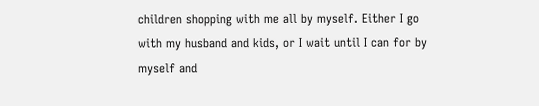children shopping with me all by myself. Either I go with my husband and kids, or I wait until I can for by myself and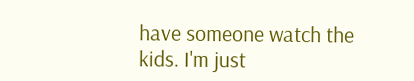have someone watch the kids. I'm just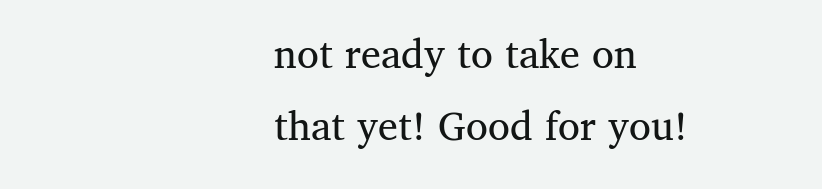not ready to take on that yet! Good for you!